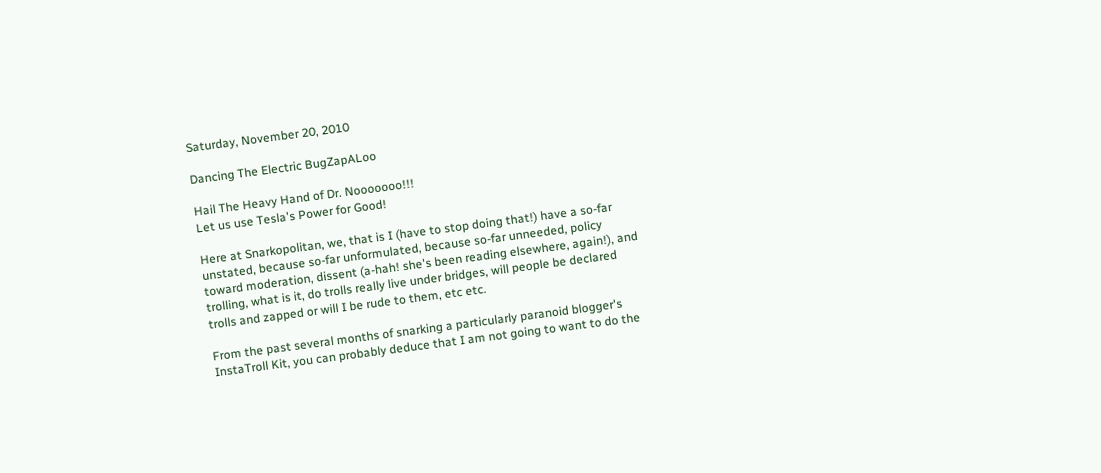Saturday, November 20, 2010

Dancing The Electric BugZapALoo

Hail The Heavy Hand of Dr. Nooooooo!!!
Let us use Tesla's Power for Good!

Here at Snarkopolitan, we, that is I (have to stop doing that!) have a so-far unstated, because so-far unformulated, because so-far unneeded, policy toward moderation, dissent (a-hah! she's been reading elsewhere, again!), and trolling, what is it, do trolls really live under bridges, will people be declared trolls and zapped or will I be rude to them, etc etc.

From the past several months of snarking a particularly paranoid blogger's InstaTroll Kit, you can probably deduce that I am not going to want to do the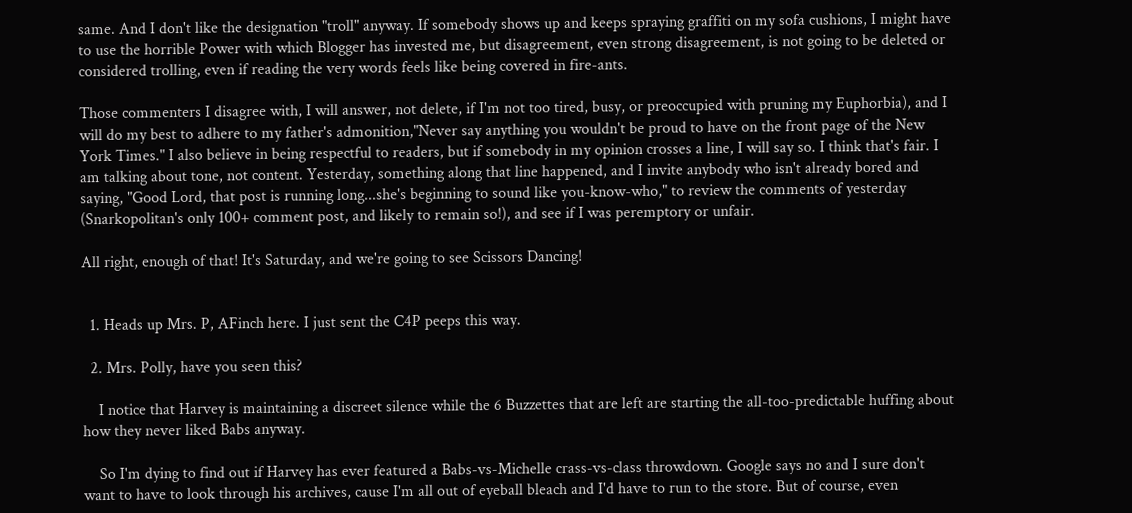same. And I don't like the designation "troll" anyway. If somebody shows up and keeps spraying graffiti on my sofa cushions, I might have to use the horrible Power with which Blogger has invested me, but disagreement, even strong disagreement, is not going to be deleted or considered trolling, even if reading the very words feels like being covered in fire-ants.

Those commenters I disagree with, I will answer, not delete, if I'm not too tired, busy, or preoccupied with pruning my Euphorbia), and I will do my best to adhere to my father's admonition,"Never say anything you wouldn't be proud to have on the front page of the New York Times." I also believe in being respectful to readers, but if somebody in my opinion crosses a line, I will say so. I think that's fair. I am talking about tone, not content. Yesterday, something along that line happened, and I invite anybody who isn't already bored and saying, "Good Lord, that post is running long...she's beginning to sound like you-know-who," to review the comments of yesterday (Snarkopolitan's only 100+ comment post, and likely to remain so!), and see if I was peremptory or unfair.

All right, enough of that! It's Saturday, and we're going to see Scissors Dancing!


  1. Heads up Mrs. P, AFinch here. I just sent the C4P peeps this way.

  2. Mrs. Polly, have you seen this?

    I notice that Harvey is maintaining a discreet silence while the 6 Buzzettes that are left are starting the all-too-predictable huffing about how they never liked Babs anyway.

    So I'm dying to find out if Harvey has ever featured a Babs-vs-Michelle crass-vs-class throwdown. Google says no and I sure don't want to have to look through his archives, cause I'm all out of eyeball bleach and I'd have to run to the store. But of course, even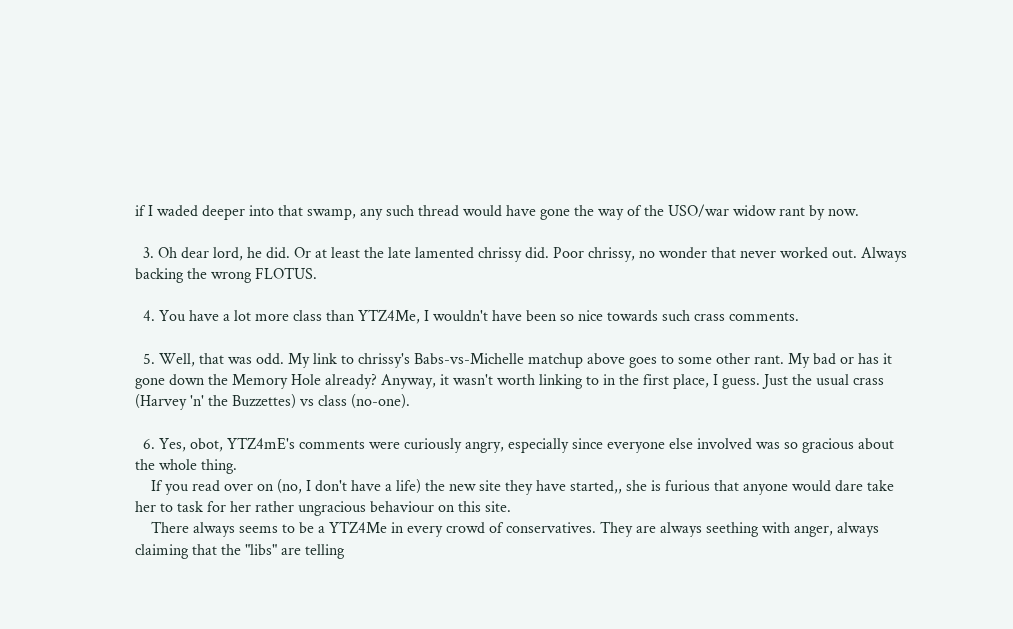if I waded deeper into that swamp, any such thread would have gone the way of the USO/war widow rant by now.

  3. Oh dear lord, he did. Or at least the late lamented chrissy did. Poor chrissy, no wonder that never worked out. Always backing the wrong FLOTUS.

  4. You have a lot more class than YTZ4Me, I wouldn't have been so nice towards such crass comments.

  5. Well, that was odd. My link to chrissy's Babs-vs-Michelle matchup above goes to some other rant. My bad or has it gone down the Memory Hole already? Anyway, it wasn't worth linking to in the first place, I guess. Just the usual crass (Harvey 'n' the Buzzettes) vs class (no-one).

  6. Yes, obot, YTZ4mE's comments were curiously angry, especially since everyone else involved was so gracious about the whole thing.
    If you read over on (no, I don't have a life) the new site they have started,, she is furious that anyone would dare take her to task for her rather ungracious behaviour on this site.
    There always seems to be a YTZ4Me in every crowd of conservatives. They are always seething with anger, always claiming that the "libs" are telling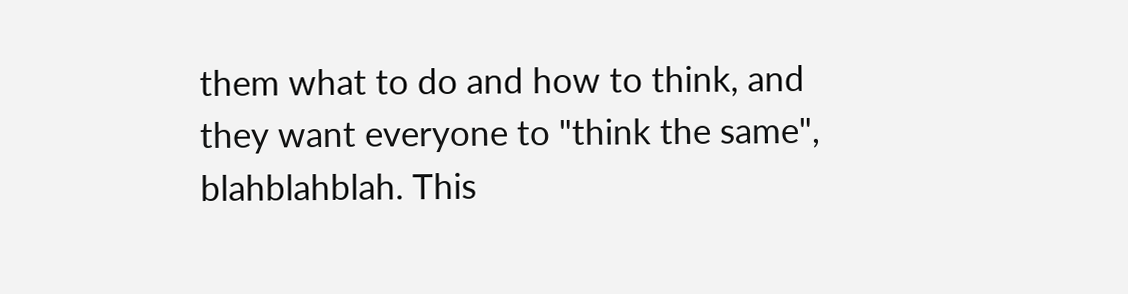them what to do and how to think, and they want everyone to "think the same", blahblahblah. This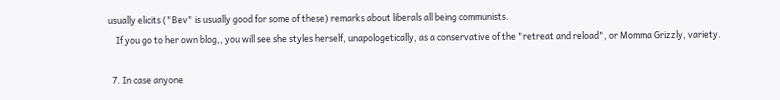usually elicits ("Bev" is usually good for some of these) remarks about liberals all being communists.
    If you go to her own blog,, you will see she styles herself, unapologetically, as a conservative of the "retreat and reload", or Momma Grizzly, variety.

  7. In case anyone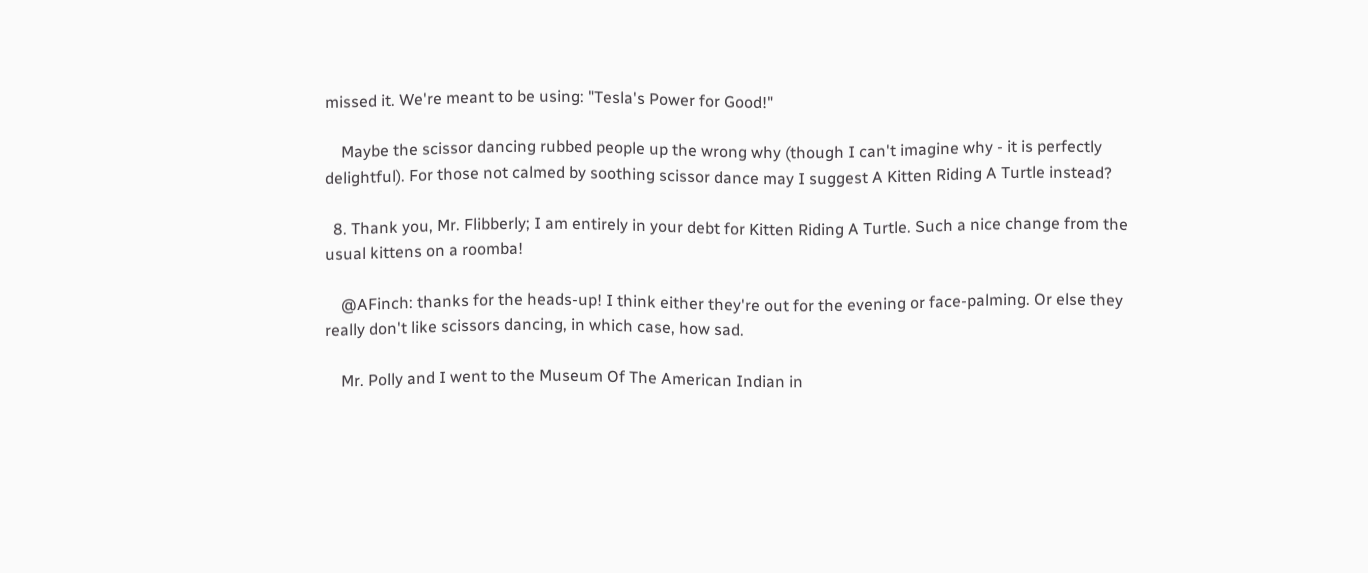missed it. We're meant to be using: "Tesla's Power for Good!"

    Maybe the scissor dancing rubbed people up the wrong why (though I can't imagine why - it is perfectly delightful). For those not calmed by soothing scissor dance may I suggest A Kitten Riding A Turtle instead?

  8. Thank you, Mr. Flibberly; I am entirely in your debt for Kitten Riding A Turtle. Such a nice change from the usual kittens on a roomba!

    @AFinch: thanks for the heads-up! I think either they're out for the evening or face-palming. Or else they really don't like scissors dancing, in which case, how sad.

    Mr. Polly and I went to the Museum Of The American Indian in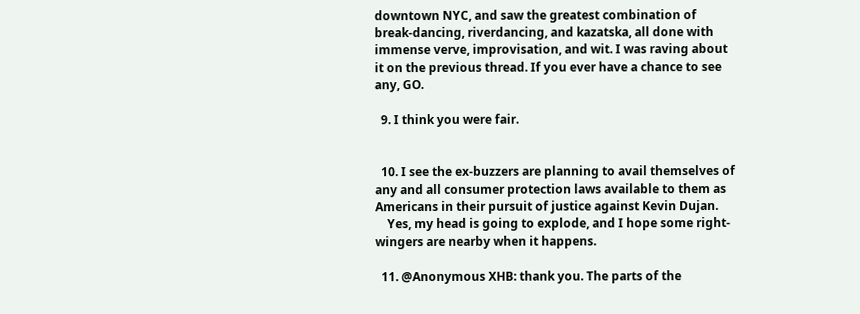downtown NYC, and saw the greatest combination of break-dancing, riverdancing, and kazatska, all done with immense verve, improvisation, and wit. I was raving about it on the previous thread. If you ever have a chance to see any, GO.

  9. I think you were fair.


  10. I see the ex-buzzers are planning to avail themselves of any and all consumer protection laws available to them as Americans in their pursuit of justice against Kevin Dujan.
    Yes, my head is going to explode, and I hope some right-wingers are nearby when it happens.

  11. @Anonymous XHB: thank you. The parts of the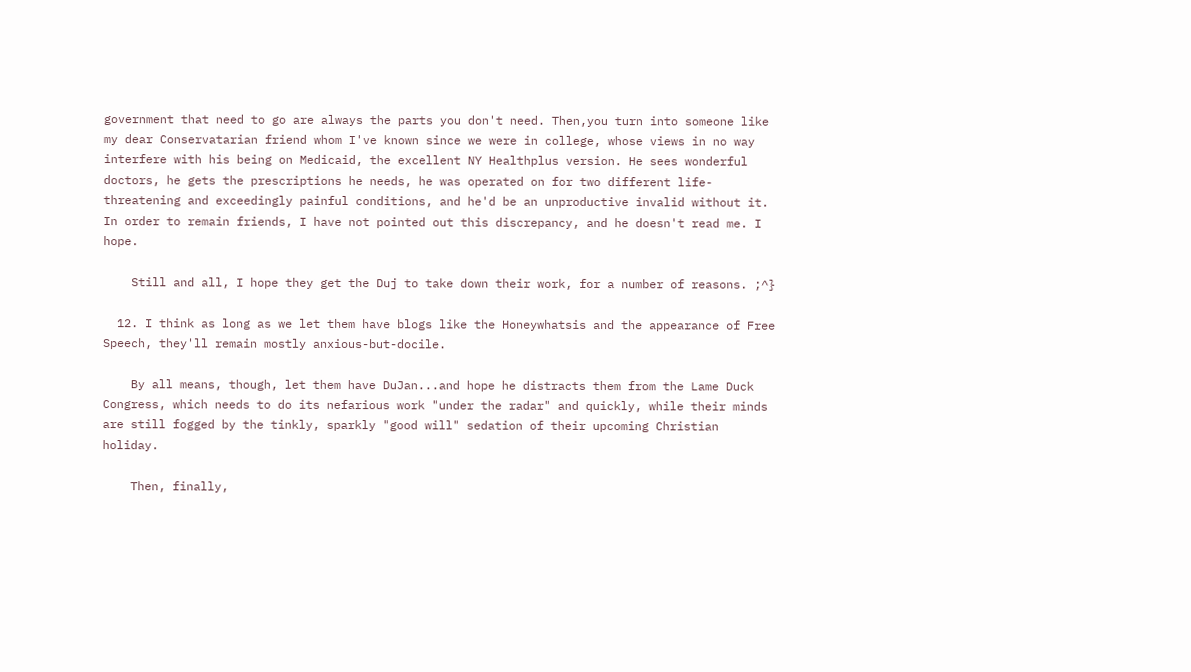government that need to go are always the parts you don't need. Then,you turn into someone like my dear Conservatarian friend whom I've known since we were in college, whose views in no way interfere with his being on Medicaid, the excellent NY Healthplus version. He sees wonderful doctors, he gets the prescriptions he needs, he was operated on for two different life-threatening and exceedingly painful conditions, and he'd be an unproductive invalid without it. In order to remain friends, I have not pointed out this discrepancy, and he doesn't read me. I hope.

    Still and all, I hope they get the Duj to take down their work, for a number of reasons. ;^}

  12. I think as long as we let them have blogs like the Honeywhatsis and the appearance of Free Speech, they'll remain mostly anxious-but-docile.

    By all means, though, let them have DuJan...and hope he distracts them from the Lame Duck Congress, which needs to do its nefarious work "under the radar" and quickly, while their minds are still fogged by the tinkly, sparkly "good will" sedation of their upcoming Christian holiday.

    Then, finally,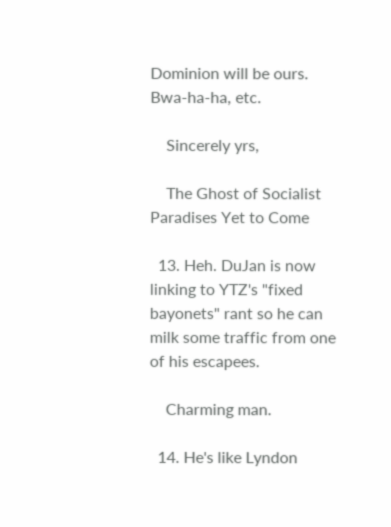Dominion will be ours. Bwa-ha-ha, etc.

    Sincerely yrs,

    The Ghost of Socialist Paradises Yet to Come

  13. Heh. DuJan is now linking to YTZ's "fixed bayonets" rant so he can milk some traffic from one of his escapees.

    Charming man.

  14. He's like Lyndon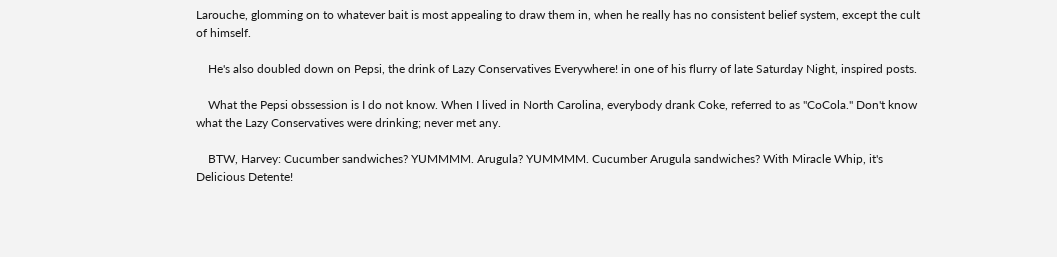Larouche, glomming on to whatever bait is most appealing to draw them in, when he really has no consistent belief system, except the cult of himself.

    He's also doubled down on Pepsi, the drink of Lazy Conservatives Everywhere! in one of his flurry of late Saturday Night, inspired posts.

    What the Pepsi obssession is I do not know. When I lived in North Carolina, everybody drank Coke, referred to as "CoCola." Don't know what the Lazy Conservatives were drinking; never met any.

    BTW, Harvey: Cucumber sandwiches? YUMMMM. Arugula? YUMMMM. Cucumber Arugula sandwiches? With Miracle Whip, it's Delicious Detente!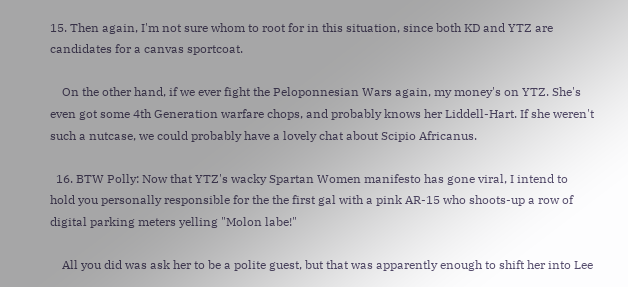15. Then again, I'm not sure whom to root for in this situation, since both KD and YTZ are candidates for a canvas sportcoat.

    On the other hand, if we ever fight the Peloponnesian Wars again, my money's on YTZ. She's even got some 4th Generation warfare chops, and probably knows her Liddell-Hart. If she weren't such a nutcase, we could probably have a lovely chat about Scipio Africanus.

  16. BTW Polly: Now that YTZ's wacky Spartan Women manifesto has gone viral, I intend to hold you personally responsible for the the first gal with a pink AR-15 who shoots-up a row of digital parking meters yelling "Molon labe!"

    All you did was ask her to be a polite guest, but that was apparently enough to shift her into Lee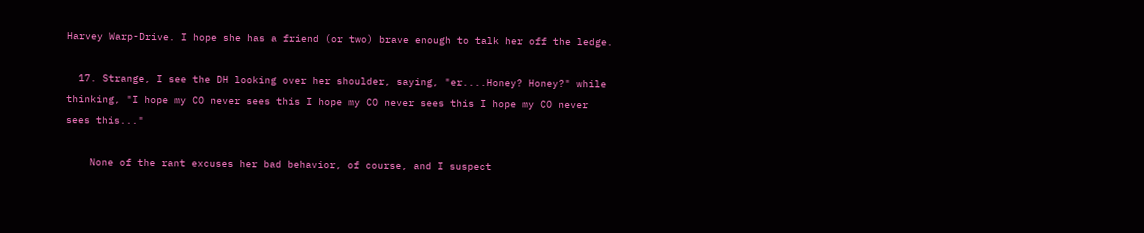Harvey Warp-Drive. I hope she has a friend (or two) brave enough to talk her off the ledge.

  17. Strange, I see the DH looking over her shoulder, saying, "er....Honey? Honey?" while thinking, "I hope my CO never sees this I hope my CO never sees this I hope my CO never sees this..."

    None of the rant excuses her bad behavior, of course, and I suspect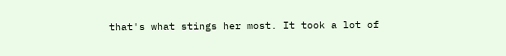that's what stings her most. It took a lot of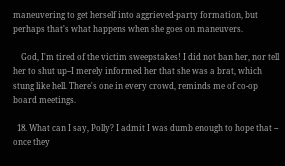maneuvering to get herself into aggrieved-party formation, but perhaps that's what happens when she goes on maneuvers.

    God, I'm tired of the victim sweepstakes! I did not ban her, nor tell her to shut up--I merely informed her that she was a brat, which stung like hell. There's one in every crowd, reminds me of co-op board meetings.

  18. What can I say, Polly? I admit I was dumb enough to hope that -- once they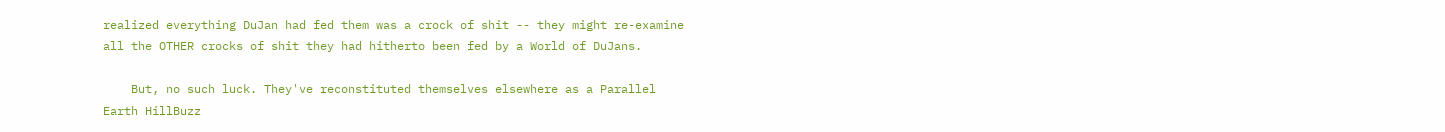realized everything DuJan had fed them was a crock of shit -- they might re-examine all the OTHER crocks of shit they had hitherto been fed by a World of DuJans.

    But, no such luck. They've reconstituted themselves elsewhere as a Parallel Earth HillBuzz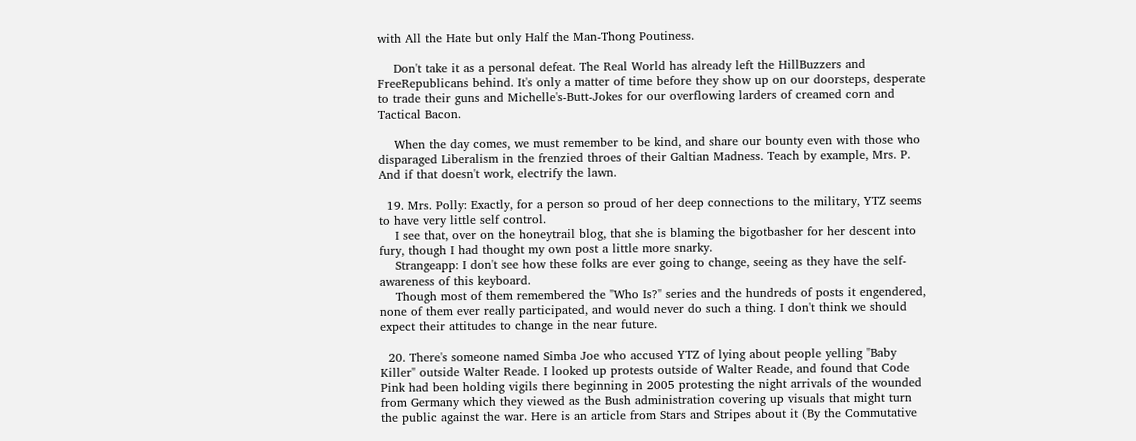with All the Hate but only Half the Man-Thong Poutiness.

    Don't take it as a personal defeat. The Real World has already left the HillBuzzers and FreeRepublicans behind. It's only a matter of time before they show up on our doorsteps, desperate to trade their guns and Michelle's-Butt-Jokes for our overflowing larders of creamed corn and Tactical Bacon.

    When the day comes, we must remember to be kind, and share our bounty even with those who disparaged Liberalism in the frenzied throes of their Galtian Madness. Teach by example, Mrs. P. And if that doesn't work, electrify the lawn.

  19. Mrs. Polly: Exactly, for a person so proud of her deep connections to the military, YTZ seems to have very little self control.
    I see that, over on the honeytrail blog, that she is blaming the bigotbasher for her descent into fury, though I had thought my own post a little more snarky.
    Strangeapp: I don't see how these folks are ever going to change, seeing as they have the self-awareness of this keyboard.
    Though most of them remembered the "Who Is?" series and the hundreds of posts it engendered, none of them ever really participated, and would never do such a thing. I don't think we should expect their attitudes to change in the near future.

  20. There's someone named Simba Joe who accused YTZ of lying about people yelling "Baby Killer" outside Walter Reade. I looked up protests outside of Walter Reade, and found that Code Pink had been holding vigils there beginning in 2005 protesting the night arrivals of the wounded from Germany which they viewed as the Bush administration covering up visuals that might turn the public against the war. Here is an article from Stars and Stripes about it (By the Commutative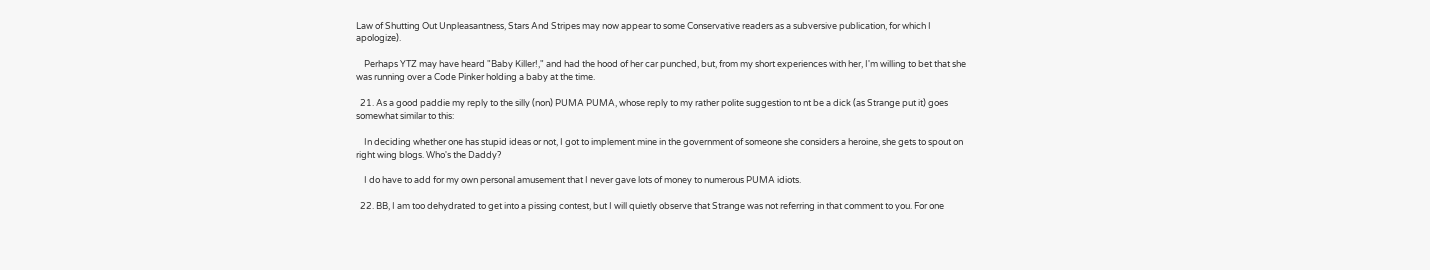Law of Shutting Out Unpleasantness, Stars And Stripes may now appear to some Conservative readers as a subversive publication, for which I apologize).

    Perhaps YTZ may have heard "Baby Killer!," and had the hood of her car punched, but, from my short experiences with her, I'm willing to bet that she was running over a Code Pinker holding a baby at the time.

  21. As a good paddie my reply to the silly (non) PUMA PUMA, whose reply to my rather polite suggestion to nt be a dick (as Strange put it) goes somewhat similar to this:

    In deciding whether one has stupid ideas or not, I got to implement mine in the government of someone she considers a heroine, she gets to spout on right wing blogs. Who's the Daddy?

    I do have to add for my own personal amusement that I never gave lots of money to numerous PUMA idiots.

  22. BB, I am too dehydrated to get into a pissing contest, but I will quietly observe that Strange was not referring in that comment to you. For one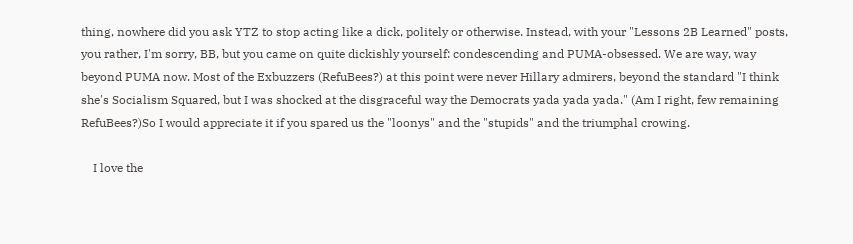thing, nowhere did you ask YTZ to stop acting like a dick, politely or otherwise. Instead, with your "Lessons 2B Learned" posts, you rather, I'm sorry, BB, but you came on quite dickishly yourself: condescending and PUMA-obsessed. We are way, way beyond PUMA now. Most of the Exbuzzers (RefuBees?) at this point were never Hillary admirers, beyond the standard "I think she's Socialism Squared, but I was shocked at the disgraceful way the Democrats yada yada yada." (Am I right, few remaining RefuBees?)So I would appreciate it if you spared us the "loonys" and the "stupids" and the triumphal crowing.

    I love the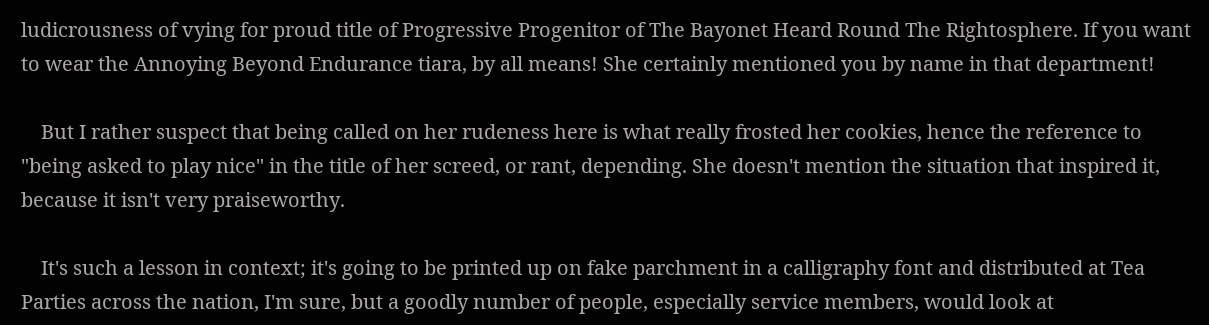ludicrousness of vying for proud title of Progressive Progenitor of The Bayonet Heard Round The Rightosphere. If you want to wear the Annoying Beyond Endurance tiara, by all means! She certainly mentioned you by name in that department!

    But I rather suspect that being called on her rudeness here is what really frosted her cookies, hence the reference to "being asked to play nice" in the title of her screed, or rant, depending. She doesn't mention the situation that inspired it, because it isn't very praiseworthy.

    It's such a lesson in context; it's going to be printed up on fake parchment in a calligraphy font and distributed at Tea Parties across the nation, I'm sure, but a goodly number of people, especially service members, would look at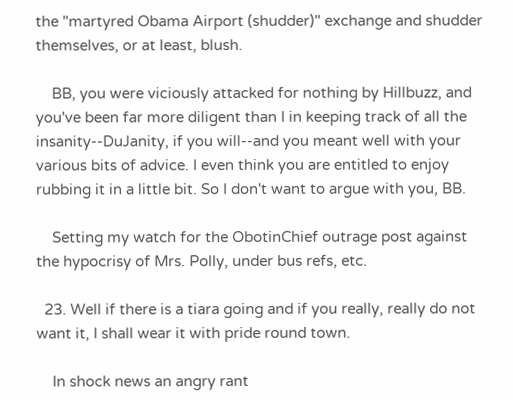the "martyred Obama Airport (shudder)" exchange and shudder themselves, or at least, blush.

    BB, you were viciously attacked for nothing by Hillbuzz, and you've been far more diligent than I in keeping track of all the insanity--DuJanity, if you will--and you meant well with your various bits of advice. I even think you are entitled to enjoy rubbing it in a little bit. So I don't want to argue with you, BB.

    Setting my watch for the ObotinChief outrage post against the hypocrisy of Mrs. Polly, under bus refs, etc.

  23. Well if there is a tiara going and if you really, really do not want it, I shall wear it with pride round town.

    In shock news an angry rant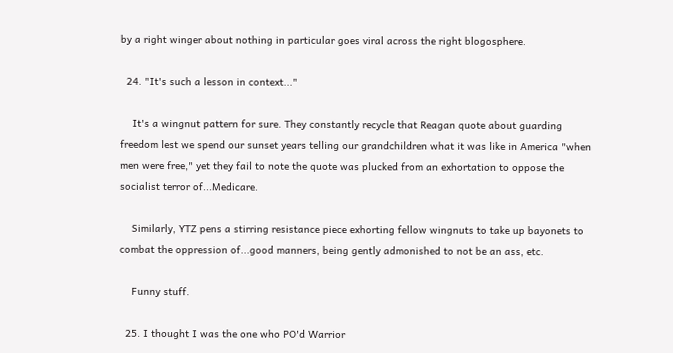by a right winger about nothing in particular goes viral across the right blogosphere.

  24. "It's such a lesson in context..."

    It's a wingnut pattern for sure. They constantly recycle that Reagan quote about guarding freedom lest we spend our sunset years telling our grandchildren what it was like in America "when men were free," yet they fail to note the quote was plucked from an exhortation to oppose the socialist terror of...Medicare.

    Similarly, YTZ pens a stirring resistance piece exhorting fellow wingnuts to take up bayonets to combat the oppression of...good manners, being gently admonished to not be an ass, etc.

    Funny stuff.

  25. I thought I was the one who PO'd Warrior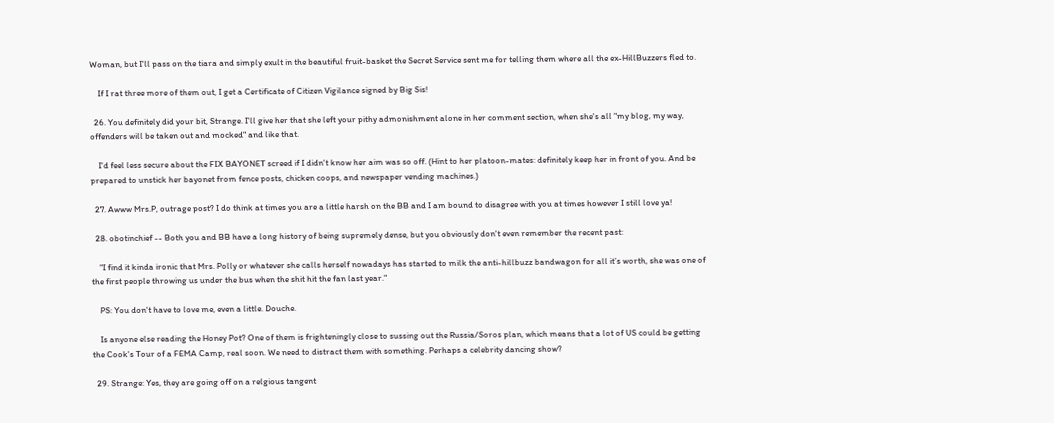Woman, but I'll pass on the tiara and simply exult in the beautiful fruit-basket the Secret Service sent me for telling them where all the ex-HillBuzzers fled to.

    If I rat three more of them out, I get a Certificate of Citizen Vigilance signed by Big Sis!

  26. You definitely did your bit, Strange. I'll give her that she left your pithy admonishment alone in her comment section, when she's all "my blog, my way, offenders will be taken out and mocked" and like that.

    I'd feel less secure about the FIX BAYONET screed if I didn't know her aim was so off. (Hint to her platoon-mates: definitely keep her in front of you. And be prepared to unstick her bayonet from fence posts, chicken coops, and newspaper vending machines.)

  27. Awww Mrs.P, outrage post? I do think at times you are a little harsh on the BB and I am bound to disagree with you at times however I still love ya!

  28. obotinchief -- Both you and BB have a long history of being supremely dense, but you obviously don't even remember the recent past:

    "I find it kinda ironic that Mrs. Polly or whatever she calls herself nowadays has started to milk the anti-hillbuzz bandwagon for all it’s worth, she was one of the first people throwing us under the bus when the shit hit the fan last year."

    PS: You don't have to love me, even a little. Douche.

    Is anyone else reading the Honey Pot? One of them is frighteningly close to sussing out the Russia/Soros plan, which means that a lot of US could be getting the Cook's Tour of a FEMA Camp, real soon. We need to distract them with something. Perhaps a celebrity dancing show?

  29. Strange: Yes, they are going off on a relgious tangent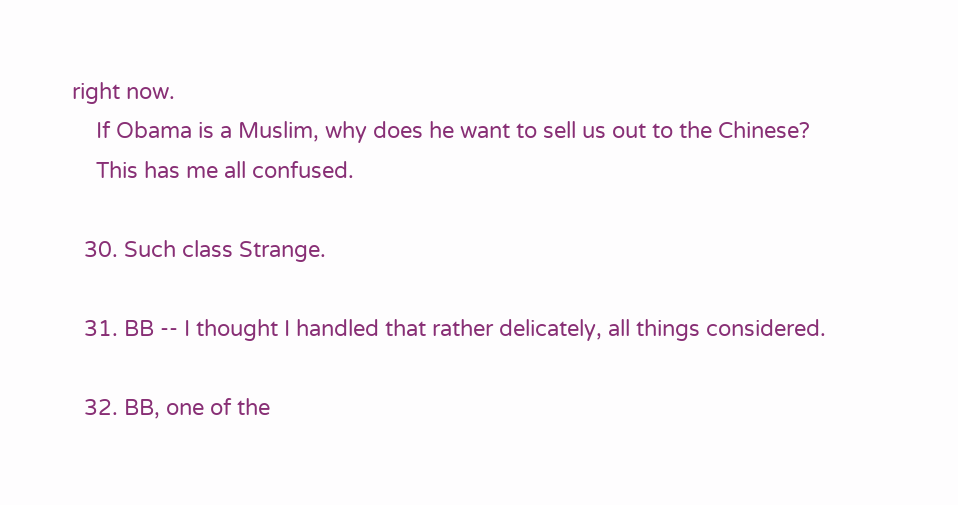right now.
    If Obama is a Muslim, why does he want to sell us out to the Chinese?
    This has me all confused.

  30. Such class Strange.

  31. BB -- I thought I handled that rather delicately, all things considered.

  32. BB, one of the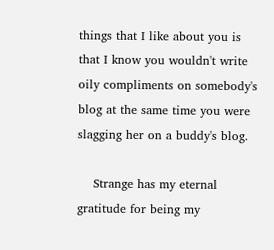things that I like about you is that I know you wouldn't write oily compliments on somebody's blog at the same time you were slagging her on a buddy's blog.

    Strange has my eternal gratitude for being my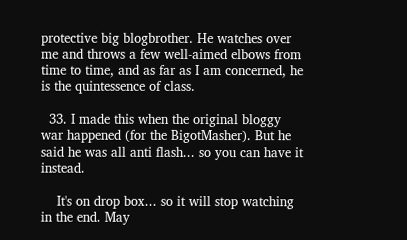protective big blogbrother. He watches over me and throws a few well-aimed elbows from time to time, and as far as I am concerned, he is the quintessence of class.

  33. I made this when the original bloggy war happened (for the BigotMasher). But he said he was all anti flash... so you can have it instead.

    It's on drop box... so it will stop watching in the end. May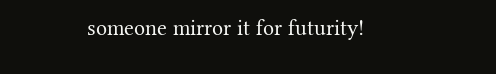someone mirror it for futurity!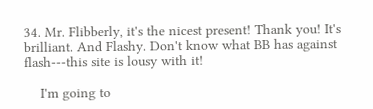34. Mr. Flibberly, it's the nicest present! Thank you! It's brilliant. And Flashy. Don't know what BB has against flash---this site is lousy with it!

    I'm going to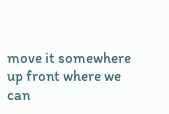move it somewhere up front where we can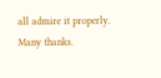all admire it properly. Many thanks.